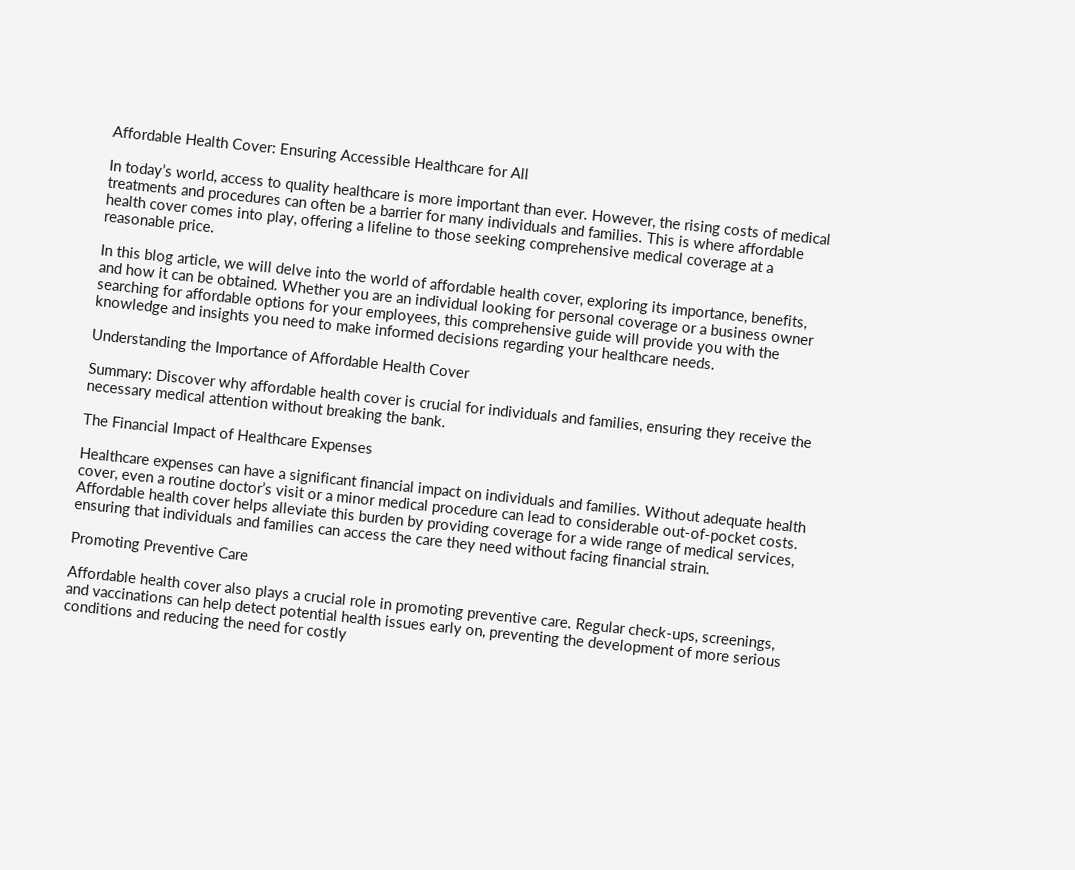Affordable Health Cover: Ensuring Accessible Healthcare for All

In today’s world, access to quality healthcare is more important than ever. However, the rising costs of medical treatments and procedures can often be a barrier for many individuals and families. This is where affordable health cover comes into play, offering a lifeline to those seeking comprehensive medical coverage at a reasonable price.

In this blog article, we will delve into the world of affordable health cover, exploring its importance, benefits, and how it can be obtained. Whether you are an individual looking for personal coverage or a business owner searching for affordable options for your employees, this comprehensive guide will provide you with the knowledge and insights you need to make informed decisions regarding your healthcare needs.

Understanding the Importance of Affordable Health Cover

Summary: Discover why affordable health cover is crucial for individuals and families, ensuring they receive the necessary medical attention without breaking the bank.

The Financial Impact of Healthcare Expenses

Healthcare expenses can have a significant financial impact on individuals and families. Without adequate health cover, even a routine doctor’s visit or a minor medical procedure can lead to considerable out-of-pocket costs. Affordable health cover helps alleviate this burden by providing coverage for a wide range of medical services, ensuring that individuals and families can access the care they need without facing financial strain.

Promoting Preventive Care

Affordable health cover also plays a crucial role in promoting preventive care. Regular check-ups, screenings, and vaccinations can help detect potential health issues early on, preventing the development of more serious conditions and reducing the need for costly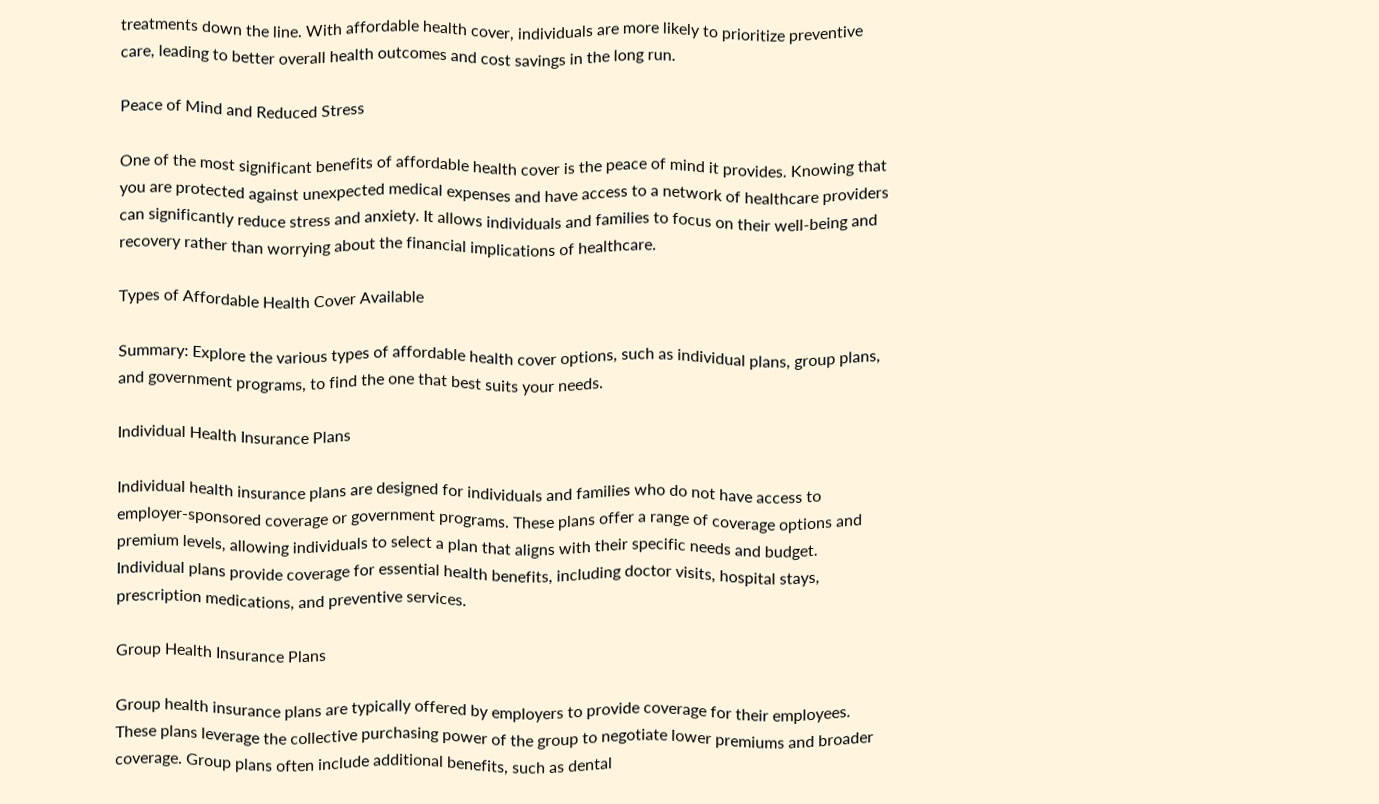treatments down the line. With affordable health cover, individuals are more likely to prioritize preventive care, leading to better overall health outcomes and cost savings in the long run.

Peace of Mind and Reduced Stress

One of the most significant benefits of affordable health cover is the peace of mind it provides. Knowing that you are protected against unexpected medical expenses and have access to a network of healthcare providers can significantly reduce stress and anxiety. It allows individuals and families to focus on their well-being and recovery rather than worrying about the financial implications of healthcare.

Types of Affordable Health Cover Available

Summary: Explore the various types of affordable health cover options, such as individual plans, group plans, and government programs, to find the one that best suits your needs.

Individual Health Insurance Plans

Individual health insurance plans are designed for individuals and families who do not have access to employer-sponsored coverage or government programs. These plans offer a range of coverage options and premium levels, allowing individuals to select a plan that aligns with their specific needs and budget. Individual plans provide coverage for essential health benefits, including doctor visits, hospital stays, prescription medications, and preventive services.

Group Health Insurance Plans

Group health insurance plans are typically offered by employers to provide coverage for their employees. These plans leverage the collective purchasing power of the group to negotiate lower premiums and broader coverage. Group plans often include additional benefits, such as dental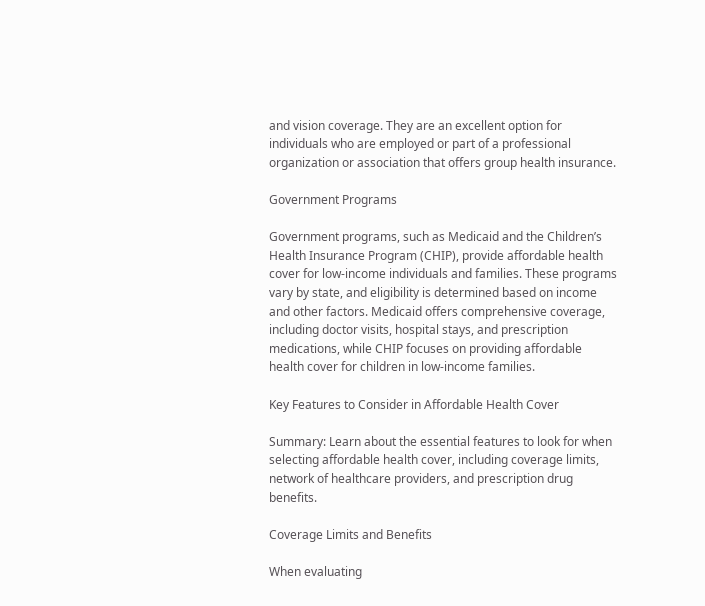and vision coverage. They are an excellent option for individuals who are employed or part of a professional organization or association that offers group health insurance.

Government Programs

Government programs, such as Medicaid and the Children’s Health Insurance Program (CHIP), provide affordable health cover for low-income individuals and families. These programs vary by state, and eligibility is determined based on income and other factors. Medicaid offers comprehensive coverage, including doctor visits, hospital stays, and prescription medications, while CHIP focuses on providing affordable health cover for children in low-income families.

Key Features to Consider in Affordable Health Cover

Summary: Learn about the essential features to look for when selecting affordable health cover, including coverage limits, network of healthcare providers, and prescription drug benefits.

Coverage Limits and Benefits

When evaluating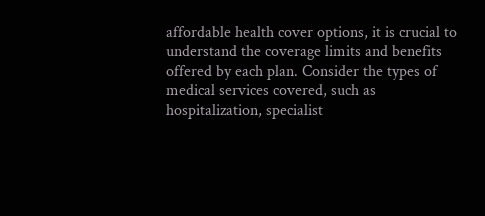affordable health cover options, it is crucial to understand the coverage limits and benefits offered by each plan. Consider the types of medical services covered, such as hospitalization, specialist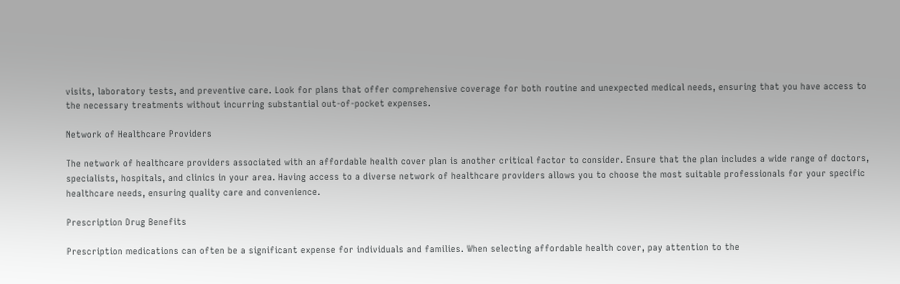visits, laboratory tests, and preventive care. Look for plans that offer comprehensive coverage for both routine and unexpected medical needs, ensuring that you have access to the necessary treatments without incurring substantial out-of-pocket expenses.

Network of Healthcare Providers

The network of healthcare providers associated with an affordable health cover plan is another critical factor to consider. Ensure that the plan includes a wide range of doctors, specialists, hospitals, and clinics in your area. Having access to a diverse network of healthcare providers allows you to choose the most suitable professionals for your specific healthcare needs, ensuring quality care and convenience.

Prescription Drug Benefits

Prescription medications can often be a significant expense for individuals and families. When selecting affordable health cover, pay attention to the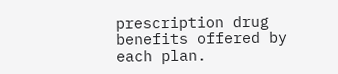prescription drug benefits offered by each plan.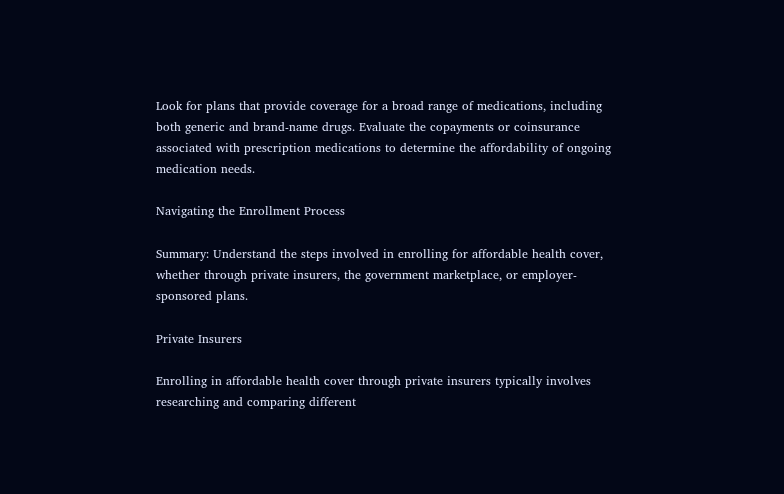Look for plans that provide coverage for a broad range of medications, including both generic and brand-name drugs. Evaluate the copayments or coinsurance associated with prescription medications to determine the affordability of ongoing medication needs.

Navigating the Enrollment Process

Summary: Understand the steps involved in enrolling for affordable health cover, whether through private insurers, the government marketplace, or employer-sponsored plans.

Private Insurers

Enrolling in affordable health cover through private insurers typically involves researching and comparing different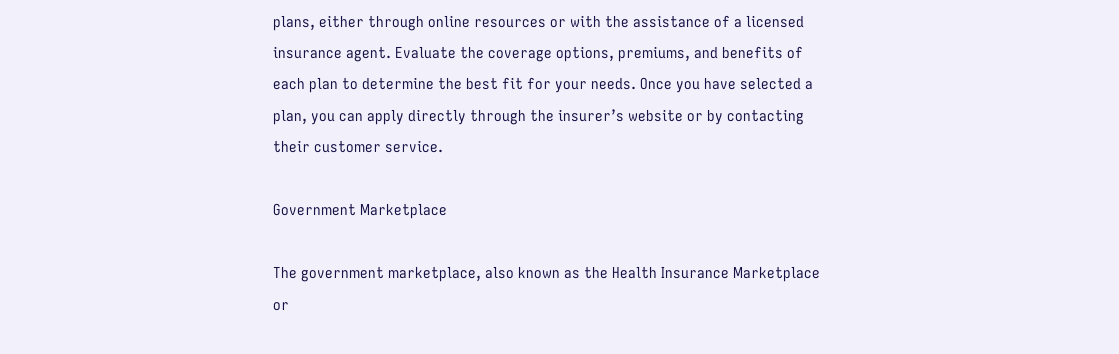plans, either through online resources or with the assistance of a licensed insurance agent. Evaluate the coverage options, premiums, and benefits of each plan to determine the best fit for your needs. Once you have selected a plan, you can apply directly through the insurer’s website or by contacting their customer service.

Government Marketplace

The government marketplace, also known as the Health Insurance Marketplace or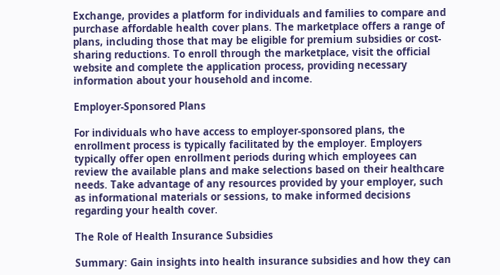Exchange, provides a platform for individuals and families to compare and purchase affordable health cover plans. The marketplace offers a range of plans, including those that may be eligible for premium subsidies or cost-sharing reductions. To enroll through the marketplace, visit the official website and complete the application process, providing necessary information about your household and income.

Employer-Sponsored Plans

For individuals who have access to employer-sponsored plans, the enrollment process is typically facilitated by the employer. Employers typically offer open enrollment periods during which employees can review the available plans and make selections based on their healthcare needs. Take advantage of any resources provided by your employer, such as informational materials or sessions, to make informed decisions regarding your health cover.

The Role of Health Insurance Subsidies

Summary: Gain insights into health insurance subsidies and how they can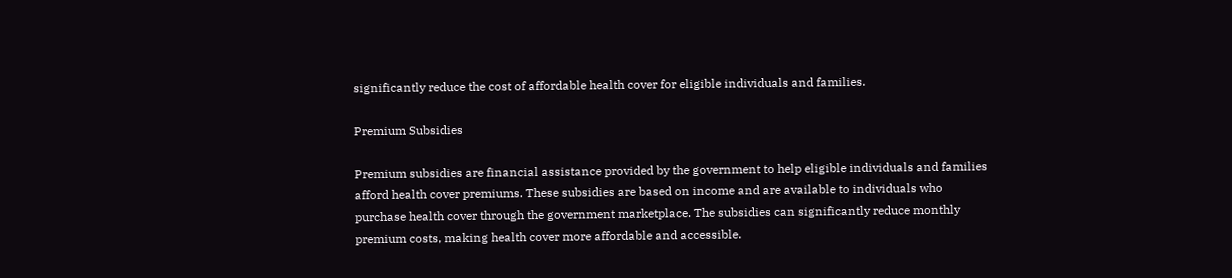significantly reduce the cost of affordable health cover for eligible individuals and families.

Premium Subsidies

Premium subsidies are financial assistance provided by the government to help eligible individuals and families afford health cover premiums. These subsidies are based on income and are available to individuals who purchase health cover through the government marketplace. The subsidies can significantly reduce monthly premium costs, making health cover more affordable and accessible.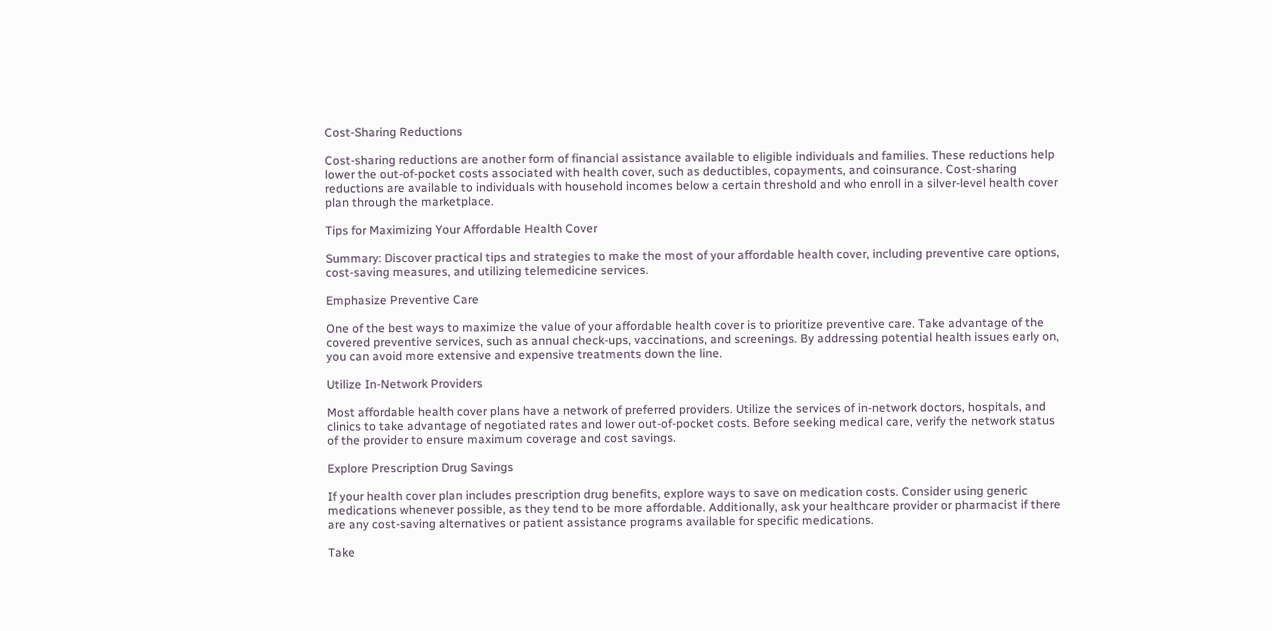Cost-Sharing Reductions

Cost-sharing reductions are another form of financial assistance available to eligible individuals and families. These reductions help lower the out-of-pocket costs associated with health cover, such as deductibles, copayments, and coinsurance. Cost-sharing reductions are available to individuals with household incomes below a certain threshold and who enroll in a silver-level health cover plan through the marketplace.

Tips for Maximizing Your Affordable Health Cover

Summary: Discover practical tips and strategies to make the most of your affordable health cover, including preventive care options, cost-saving measures, and utilizing telemedicine services.

Emphasize Preventive Care

One of the best ways to maximize the value of your affordable health cover is to prioritize preventive care. Take advantage of the covered preventive services, such as annual check-ups, vaccinations, and screenings. By addressing potential health issues early on, you can avoid more extensive and expensive treatments down the line.

Utilize In-Network Providers

Most affordable health cover plans have a network of preferred providers. Utilize the services of in-network doctors, hospitals, and clinics to take advantage of negotiated rates and lower out-of-pocket costs. Before seeking medical care, verify the network status of the provider to ensure maximum coverage and cost savings.

Explore Prescription Drug Savings

If your health cover plan includes prescription drug benefits, explore ways to save on medication costs. Consider using generic medications whenever possible, as they tend to be more affordable. Additionally, ask your healthcare provider or pharmacist if there are any cost-saving alternatives or patient assistance programs available for specific medications.

Take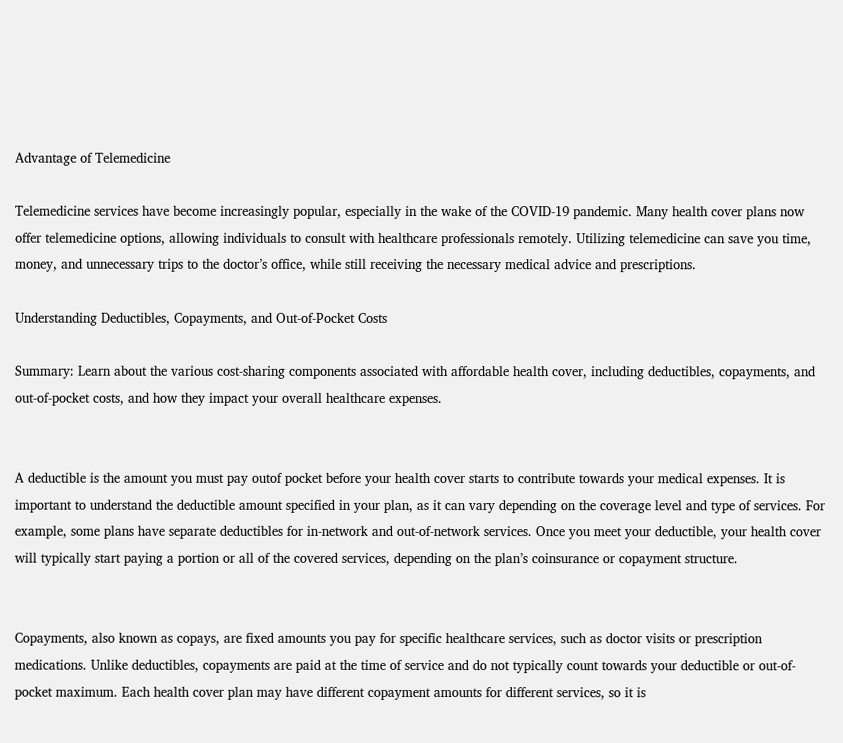Advantage of Telemedicine

Telemedicine services have become increasingly popular, especially in the wake of the COVID-19 pandemic. Many health cover plans now offer telemedicine options, allowing individuals to consult with healthcare professionals remotely. Utilizing telemedicine can save you time, money, and unnecessary trips to the doctor’s office, while still receiving the necessary medical advice and prescriptions.

Understanding Deductibles, Copayments, and Out-of-Pocket Costs

Summary: Learn about the various cost-sharing components associated with affordable health cover, including deductibles, copayments, and out-of-pocket costs, and how they impact your overall healthcare expenses.


A deductible is the amount you must pay outof pocket before your health cover starts to contribute towards your medical expenses. It is important to understand the deductible amount specified in your plan, as it can vary depending on the coverage level and type of services. For example, some plans have separate deductibles for in-network and out-of-network services. Once you meet your deductible, your health cover will typically start paying a portion or all of the covered services, depending on the plan’s coinsurance or copayment structure.


Copayments, also known as copays, are fixed amounts you pay for specific healthcare services, such as doctor visits or prescription medications. Unlike deductibles, copayments are paid at the time of service and do not typically count towards your deductible or out-of-pocket maximum. Each health cover plan may have different copayment amounts for different services, so it is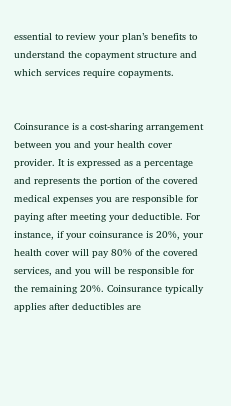essential to review your plan’s benefits to understand the copayment structure and which services require copayments.


Coinsurance is a cost-sharing arrangement between you and your health cover provider. It is expressed as a percentage and represents the portion of the covered medical expenses you are responsible for paying after meeting your deductible. For instance, if your coinsurance is 20%, your health cover will pay 80% of the covered services, and you will be responsible for the remaining 20%. Coinsurance typically applies after deductibles are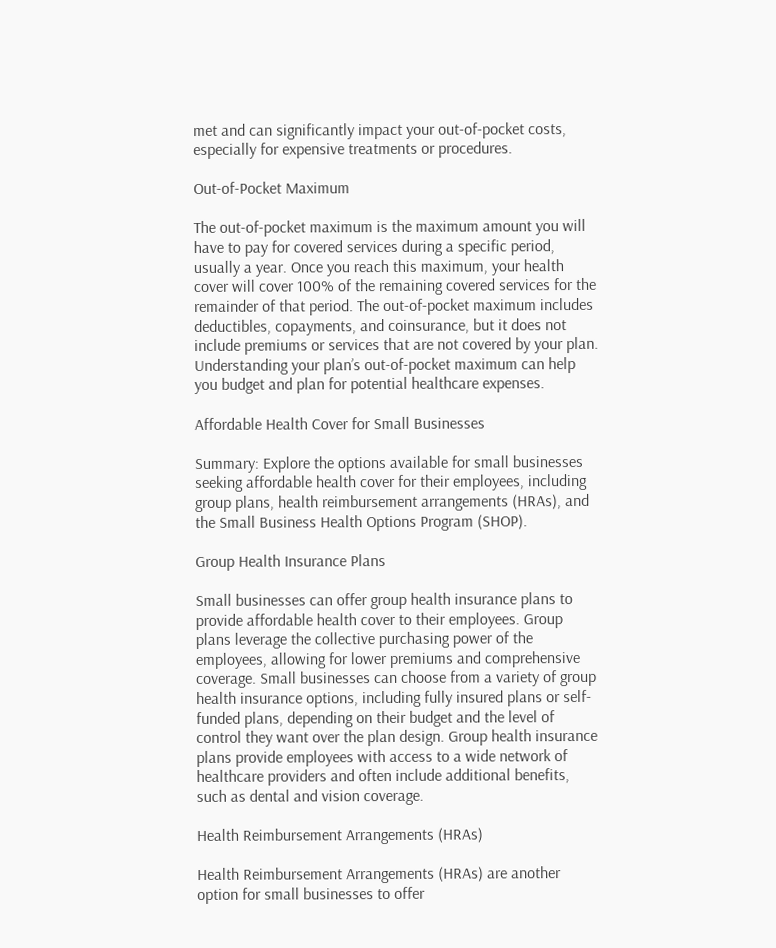met and can significantly impact your out-of-pocket costs, especially for expensive treatments or procedures.

Out-of-Pocket Maximum

The out-of-pocket maximum is the maximum amount you will have to pay for covered services during a specific period, usually a year. Once you reach this maximum, your health cover will cover 100% of the remaining covered services for the remainder of that period. The out-of-pocket maximum includes deductibles, copayments, and coinsurance, but it does not include premiums or services that are not covered by your plan. Understanding your plan’s out-of-pocket maximum can help you budget and plan for potential healthcare expenses.

Affordable Health Cover for Small Businesses

Summary: Explore the options available for small businesses seeking affordable health cover for their employees, including group plans, health reimbursement arrangements (HRAs), and the Small Business Health Options Program (SHOP).

Group Health Insurance Plans

Small businesses can offer group health insurance plans to provide affordable health cover to their employees. Group plans leverage the collective purchasing power of the employees, allowing for lower premiums and comprehensive coverage. Small businesses can choose from a variety of group health insurance options, including fully insured plans or self-funded plans, depending on their budget and the level of control they want over the plan design. Group health insurance plans provide employees with access to a wide network of healthcare providers and often include additional benefits, such as dental and vision coverage.

Health Reimbursement Arrangements (HRAs)

Health Reimbursement Arrangements (HRAs) are another option for small businesses to offer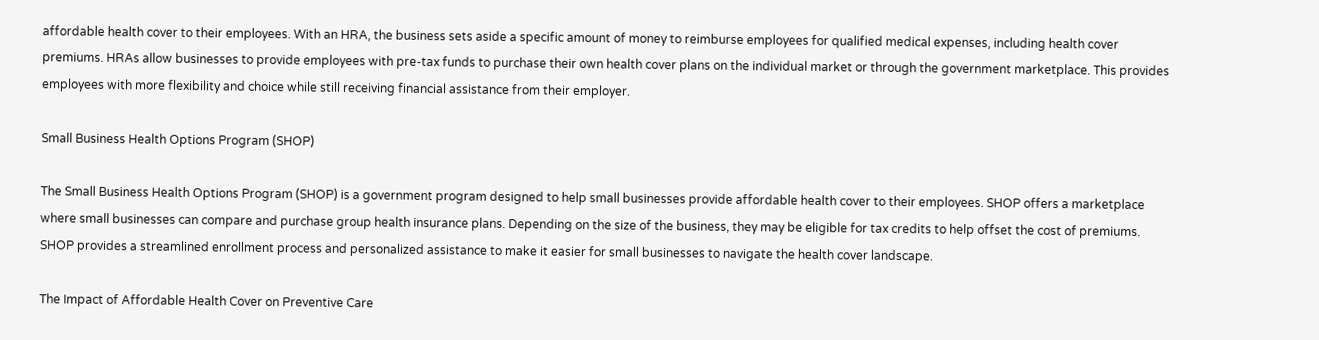affordable health cover to their employees. With an HRA, the business sets aside a specific amount of money to reimburse employees for qualified medical expenses, including health cover premiums. HRAs allow businesses to provide employees with pre-tax funds to purchase their own health cover plans on the individual market or through the government marketplace. This provides employees with more flexibility and choice while still receiving financial assistance from their employer.

Small Business Health Options Program (SHOP)

The Small Business Health Options Program (SHOP) is a government program designed to help small businesses provide affordable health cover to their employees. SHOP offers a marketplace where small businesses can compare and purchase group health insurance plans. Depending on the size of the business, they may be eligible for tax credits to help offset the cost of premiums. SHOP provides a streamlined enrollment process and personalized assistance to make it easier for small businesses to navigate the health cover landscape.

The Impact of Affordable Health Cover on Preventive Care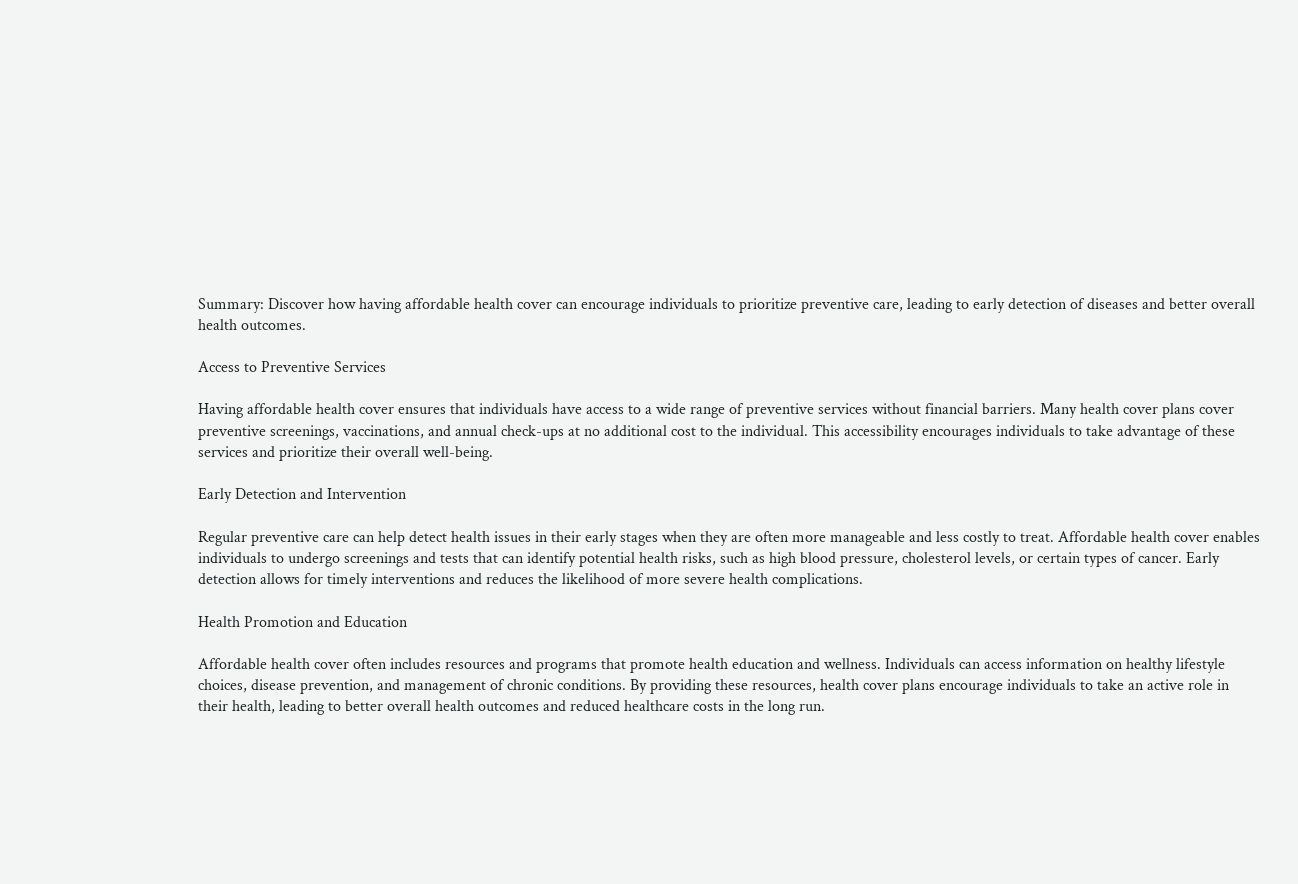Summary: Discover how having affordable health cover can encourage individuals to prioritize preventive care, leading to early detection of diseases and better overall health outcomes.

Access to Preventive Services

Having affordable health cover ensures that individuals have access to a wide range of preventive services without financial barriers. Many health cover plans cover preventive screenings, vaccinations, and annual check-ups at no additional cost to the individual. This accessibility encourages individuals to take advantage of these services and prioritize their overall well-being.

Early Detection and Intervention

Regular preventive care can help detect health issues in their early stages when they are often more manageable and less costly to treat. Affordable health cover enables individuals to undergo screenings and tests that can identify potential health risks, such as high blood pressure, cholesterol levels, or certain types of cancer. Early detection allows for timely interventions and reduces the likelihood of more severe health complications.

Health Promotion and Education

Affordable health cover often includes resources and programs that promote health education and wellness. Individuals can access information on healthy lifestyle choices, disease prevention, and management of chronic conditions. By providing these resources, health cover plans encourage individuals to take an active role in their health, leading to better overall health outcomes and reduced healthcare costs in the long run.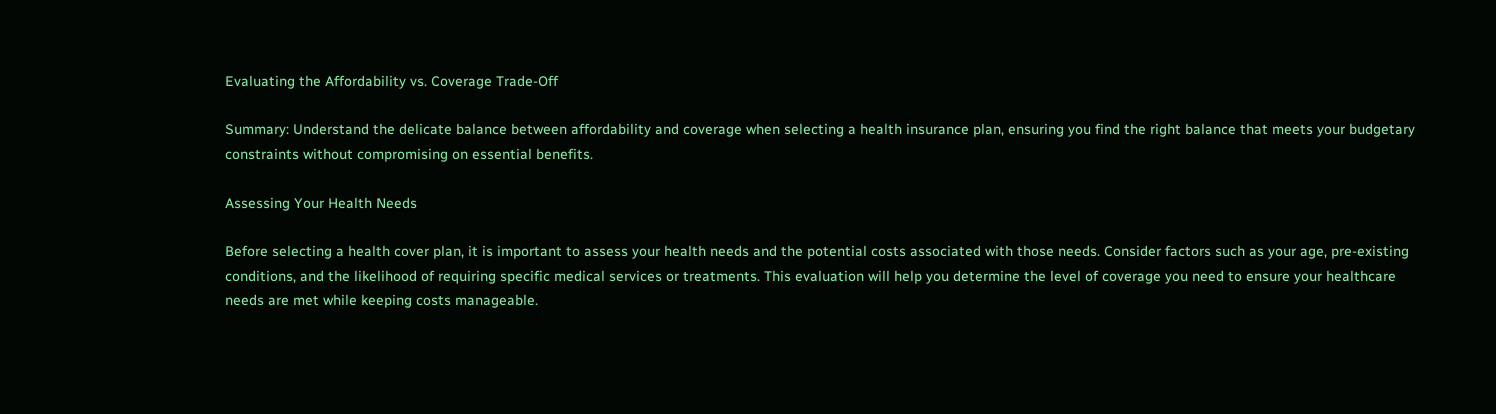Evaluating the Affordability vs. Coverage Trade-Off

Summary: Understand the delicate balance between affordability and coverage when selecting a health insurance plan, ensuring you find the right balance that meets your budgetary constraints without compromising on essential benefits.

Assessing Your Health Needs

Before selecting a health cover plan, it is important to assess your health needs and the potential costs associated with those needs. Consider factors such as your age, pre-existing conditions, and the likelihood of requiring specific medical services or treatments. This evaluation will help you determine the level of coverage you need to ensure your healthcare needs are met while keeping costs manageable.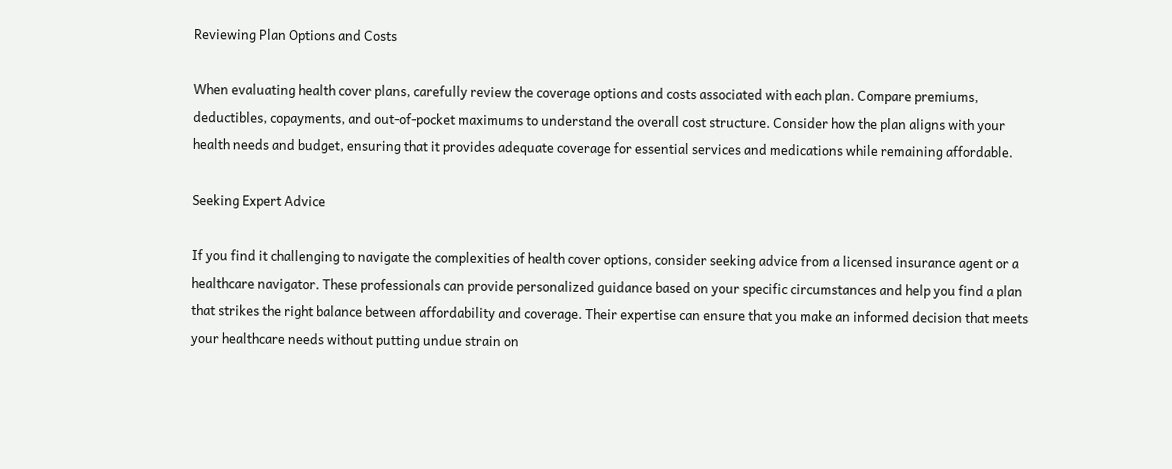Reviewing Plan Options and Costs

When evaluating health cover plans, carefully review the coverage options and costs associated with each plan. Compare premiums, deductibles, copayments, and out-of-pocket maximums to understand the overall cost structure. Consider how the plan aligns with your health needs and budget, ensuring that it provides adequate coverage for essential services and medications while remaining affordable.

Seeking Expert Advice

If you find it challenging to navigate the complexities of health cover options, consider seeking advice from a licensed insurance agent or a healthcare navigator. These professionals can provide personalized guidance based on your specific circumstances and help you find a plan that strikes the right balance between affordability and coverage. Their expertise can ensure that you make an informed decision that meets your healthcare needs without putting undue strain on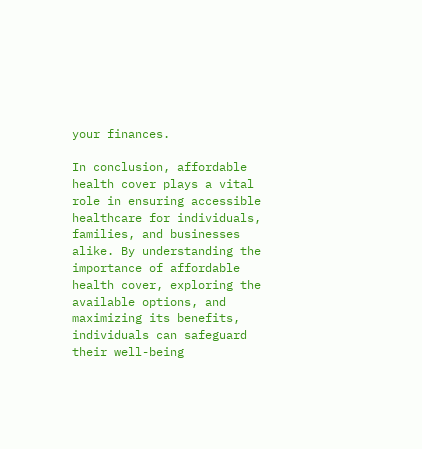your finances.

In conclusion, affordable health cover plays a vital role in ensuring accessible healthcare for individuals, families, and businesses alike. By understanding the importance of affordable health cover, exploring the available options, and maximizing its benefits, individuals can safeguard their well-being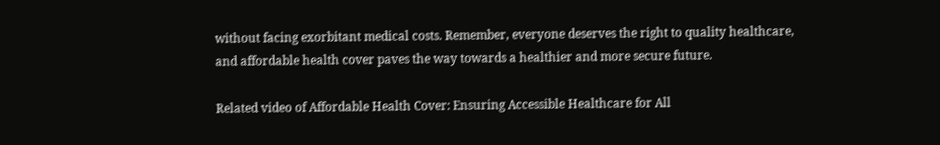without facing exorbitant medical costs. Remember, everyone deserves the right to quality healthcare, and affordable health cover paves the way towards a healthier and more secure future.

Related video of Affordable Health Cover: Ensuring Accessible Healthcare for All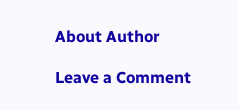About Author

Leave a Comment